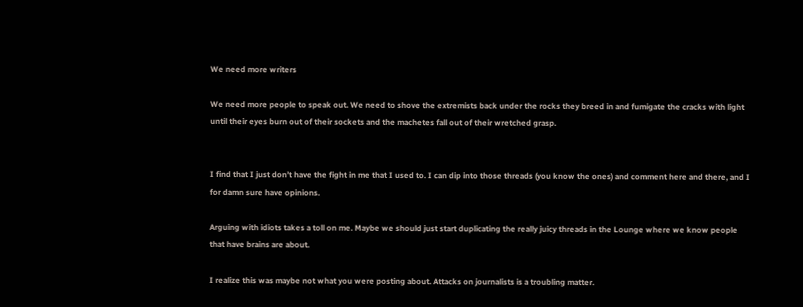We need more writers

We need more people to speak out. We need to shove the extremists back under the rocks they breed in and fumigate the cracks with light until their eyes burn out of their sockets and the machetes fall out of their wretched grasp.


I find that I just don’t have the fight in me that I used to. I can dip into those threads (you know the ones) and comment here and there, and I for damn sure have opinions.

Arguing with idiots takes a toll on me. Maybe we should just start duplicating the really juicy threads in the Lounge where we know people that have brains are about.

I realize this was maybe not what you were posting about. Attacks on journalists is a troubling matter.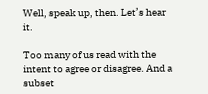Well, speak up, then. Let’s hear it.

Too many of us read with the intent to agree or disagree. And a subset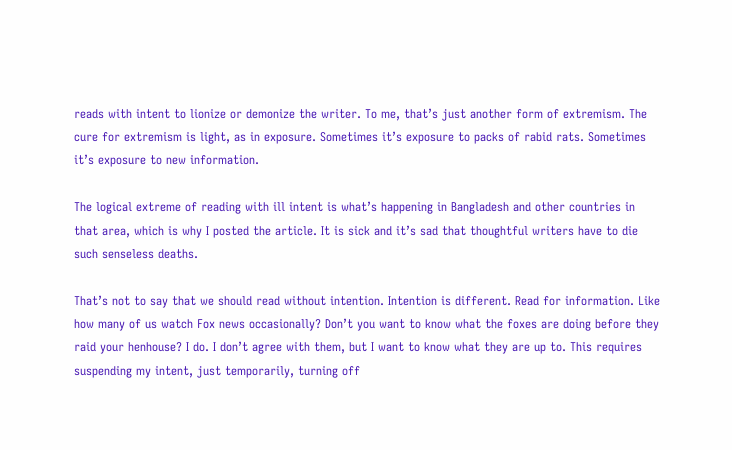reads with intent to lionize or demonize the writer. To me, that’s just another form of extremism. The cure for extremism is light, as in exposure. Sometimes it’s exposure to packs of rabid rats. Sometimes it’s exposure to new information.

The logical extreme of reading with ill intent is what’s happening in Bangladesh and other countries in that area, which is why I posted the article. It is sick and it’s sad that thoughtful writers have to die such senseless deaths.

That’s not to say that we should read without intention. Intention is different. Read for information. Like how many of us watch Fox news occasionally? Don’t you want to know what the foxes are doing before they raid your henhouse? I do. I don’t agree with them, but I want to know what they are up to. This requires suspending my intent, just temporarily, turning off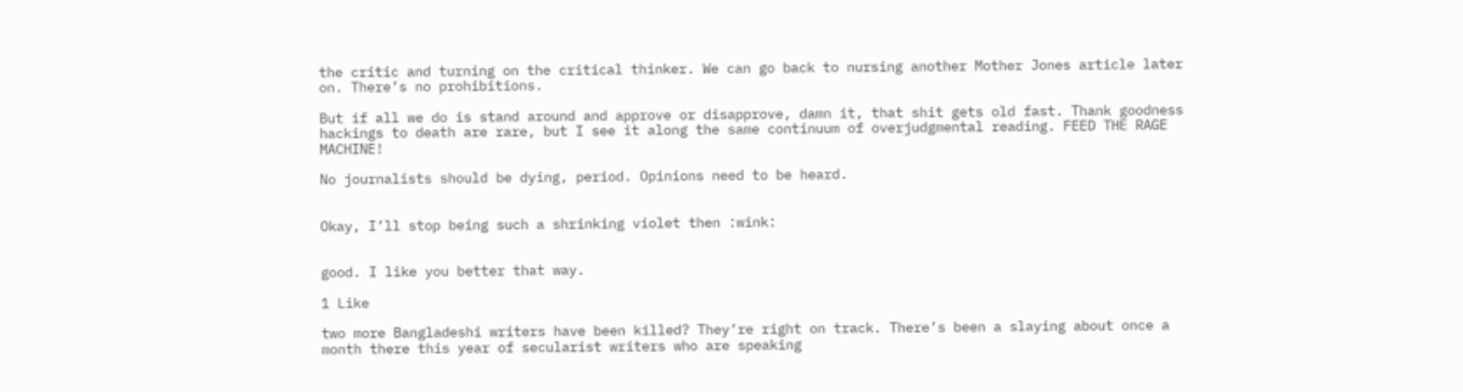the critic and turning on the critical thinker. We can go back to nursing another Mother Jones article later on. There’s no prohibitions.

But if all we do is stand around and approve or disapprove, damn it, that shit gets old fast. Thank goodness hackings to death are rare, but I see it along the same continuum of overjudgmental reading. FEED THE RAGE MACHINE!

No journalists should be dying, period. Opinions need to be heard.


Okay, I’ll stop being such a shrinking violet then :wink:


good. I like you better that way.

1 Like

two more Bangladeshi writers have been killed? They’re right on track. There’s been a slaying about once a month there this year of secularist writers who are speaking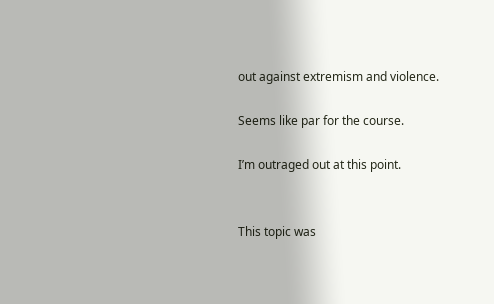out against extremism and violence.

Seems like par for the course.

I’m outraged out at this point.


This topic was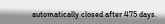automatically closed after 475 days.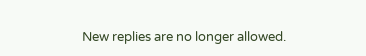New replies are no longer allowed.